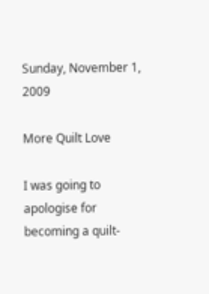Sunday, November 1, 2009

More Quilt Love

I was going to apologise for becoming a quilt-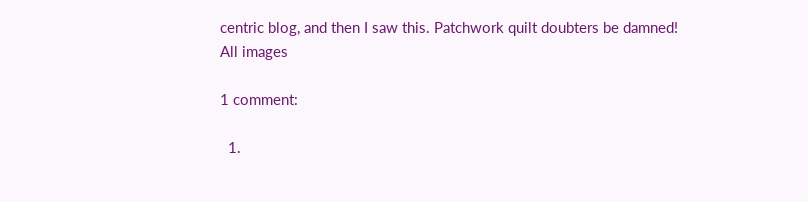centric blog, and then I saw this. Patchwork quilt doubters be damned!
All images

1 comment:

  1.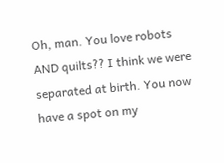Oh, man. You love robots AND quilts?? I think we were separated at birth. You now have a spot on my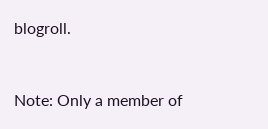blogroll.


Note: Only a member of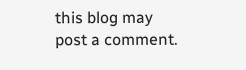this blog may post a comment.